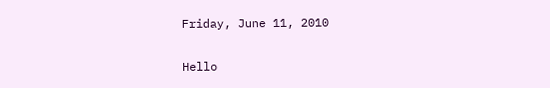Friday, June 11, 2010

Hello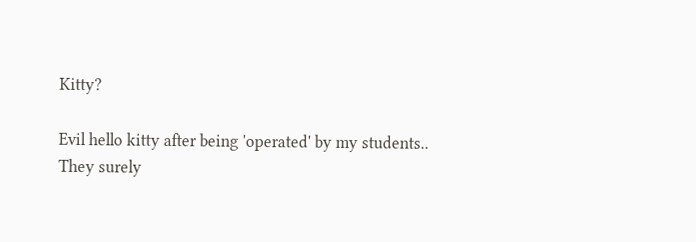Kitty?

Evil hello kitty after being 'operated' by my students..
They surely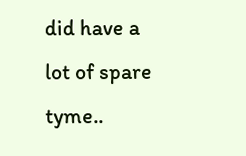did have a lot of spare tyme..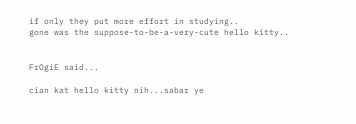if only they put more effort in studying..
gone was the suppose-to-be-a-very-cute hello kitty..


FrOgiE said...

cian kat hello kitty nih...sabar ye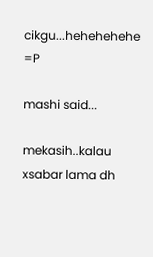cikgu...hehehehehe =P

mashi said...

mekasih..kalau xsabar lama dh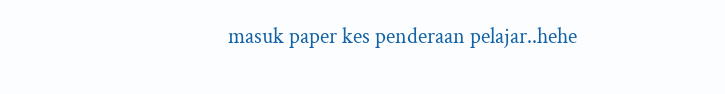masuk paper kes penderaan pelajar..hehe